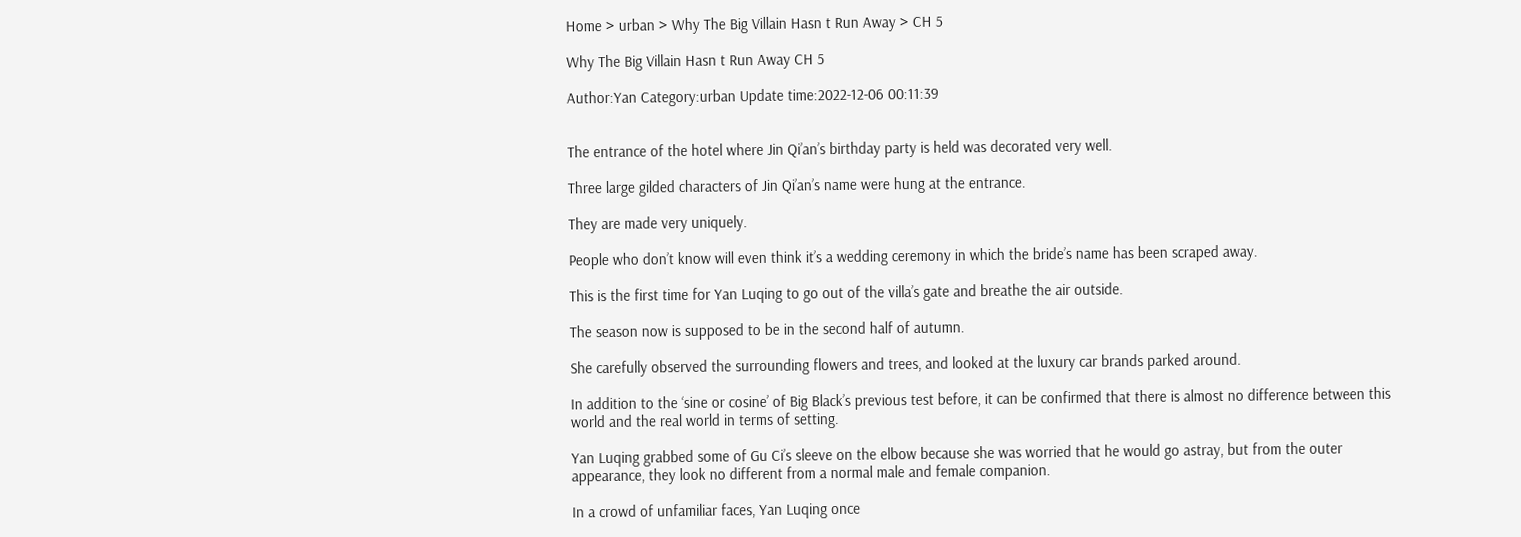Home > urban > Why The Big Villain Hasn t Run Away > CH 5

Why The Big Villain Hasn t Run Away CH 5

Author:Yan Category:urban Update time:2022-12-06 00:11:39


The entrance of the hotel where Jin Qi’an’s birthday party is held was decorated very well.

Three large gilded characters of Jin Qi’an’s name were hung at the entrance.

They are made very uniquely.

People who don’t know will even think it’s a wedding ceremony in which the bride’s name has been scraped away.

This is the first time for Yan Luqing to go out of the villa’s gate and breathe the air outside.

The season now is supposed to be in the second half of autumn.

She carefully observed the surrounding flowers and trees, and looked at the luxury car brands parked around.

In addition to the ‘sine or cosine’ of Big Black’s previous test before, it can be confirmed that there is almost no difference between this world and the real world in terms of setting.

Yan Luqing grabbed some of Gu Ci’s sleeve on the elbow because she was worried that he would go astray, but from the outer appearance, they look no different from a normal male and female companion.

In a crowd of unfamiliar faces, Yan Luqing once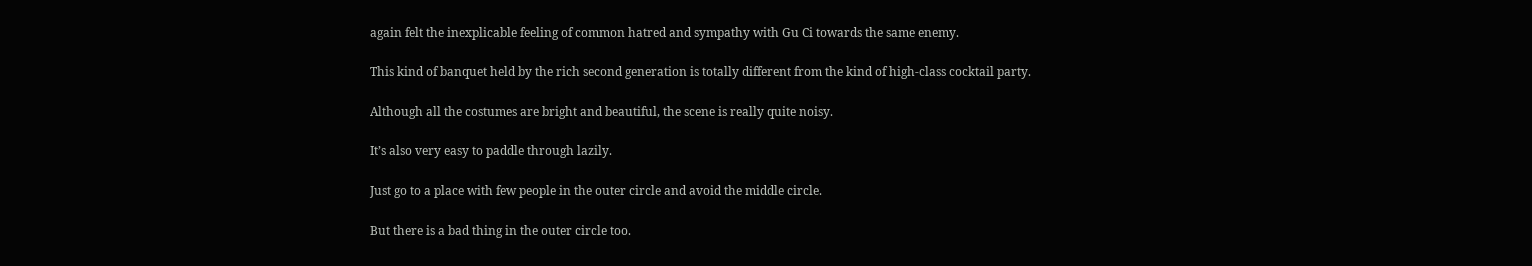again felt the inexplicable feeling of common hatred and sympathy with Gu Ci towards the same enemy.

This kind of banquet held by the rich second generation is totally different from the kind of high-class cocktail party.

Although all the costumes are bright and beautiful, the scene is really quite noisy.

It’s also very easy to paddle through lazily.

Just go to a place with few people in the outer circle and avoid the middle circle.

But there is a bad thing in the outer circle too.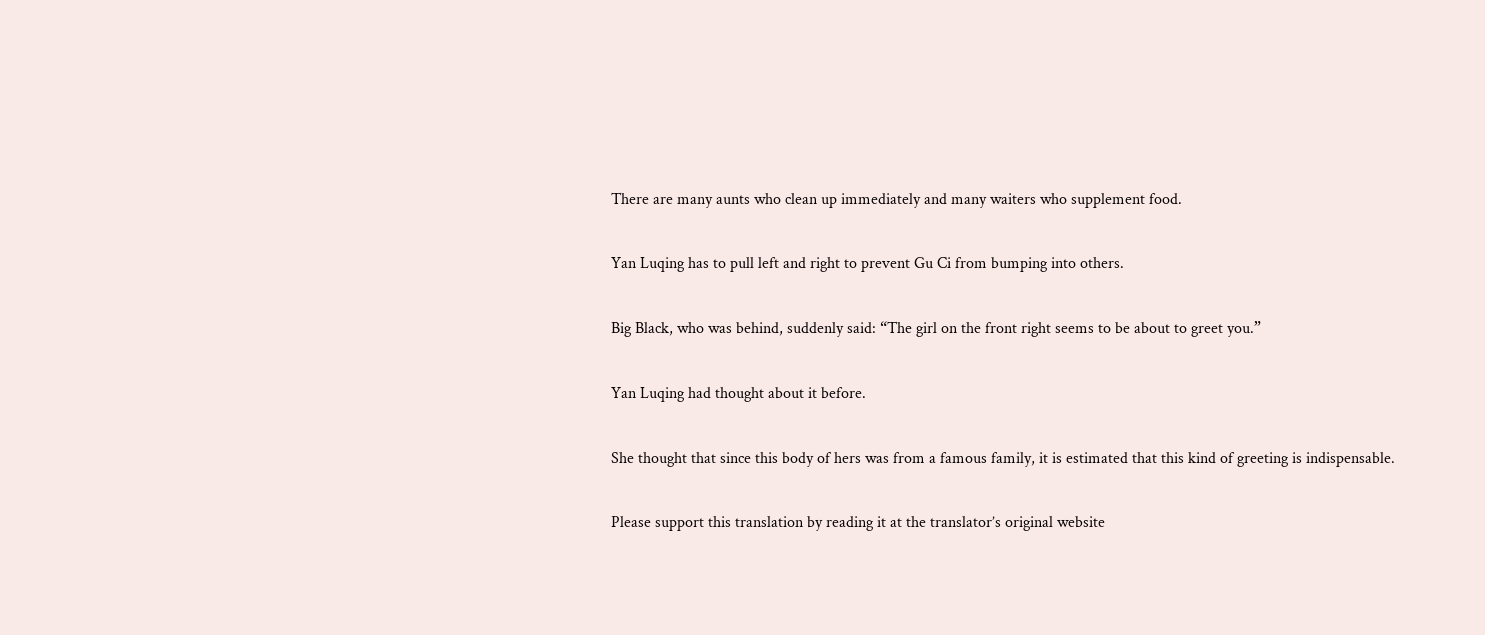There are many aunts who clean up immediately and many waiters who supplement food.

Yan Luqing has to pull left and right to prevent Gu Ci from bumping into others.

Big Black, who was behind, suddenly said: “The girl on the front right seems to be about to greet you.”

Yan Luqing had thought about it before.

She thought that since this body of hers was from a famous family, it is estimated that this kind of greeting is indispensable.

Please support this translation by reading it at the translator’s original website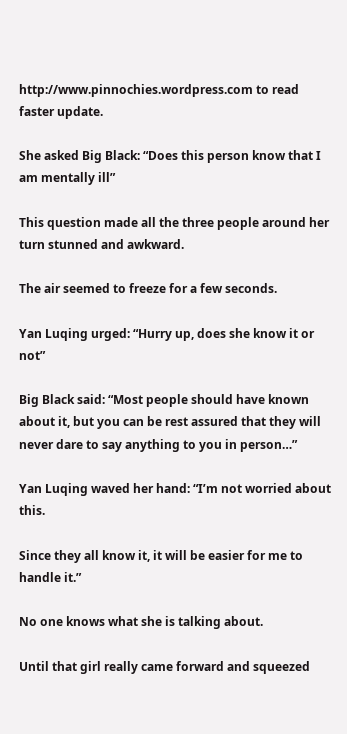http://www.pinnochies.wordpress.com to read faster update.

She asked Big Black: “Does this person know that I am mentally ill”

This question made all the three people around her turn stunned and awkward.

The air seemed to freeze for a few seconds.

Yan Luqing urged: “Hurry up, does she know it or not”

Big Black said: “Most people should have known about it, but you can be rest assured that they will never dare to say anything to you in person…”

Yan Luqing waved her hand: “I’m not worried about this.

Since they all know it, it will be easier for me to handle it.”

No one knows what she is talking about.

Until that girl really came forward and squeezed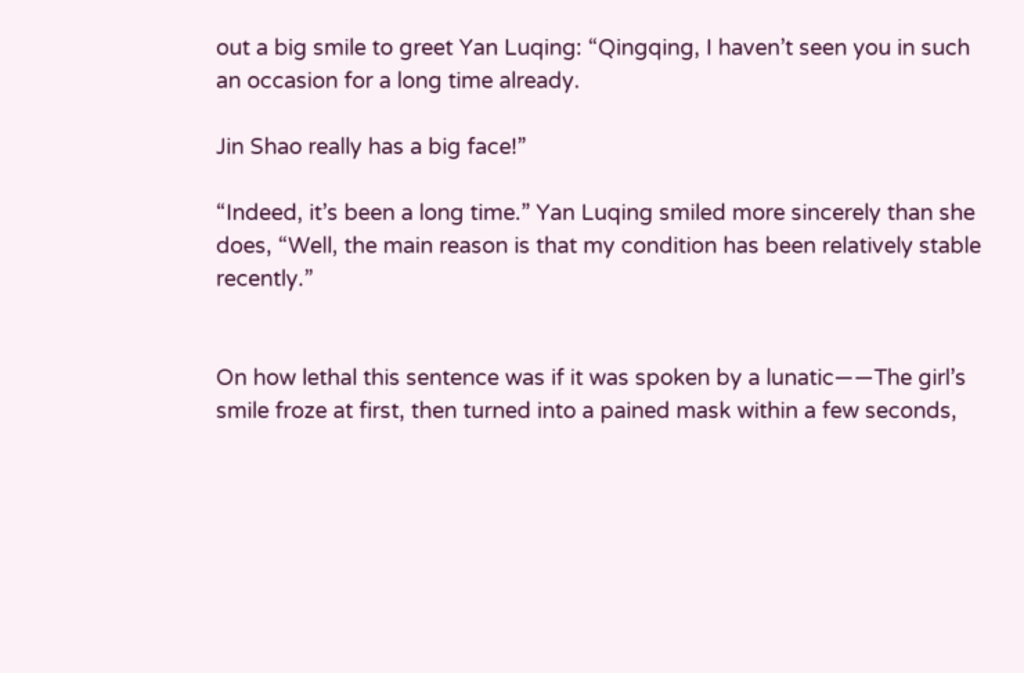out a big smile to greet Yan Luqing: “Qingqing, I haven’t seen you in such an occasion for a long time already.

Jin Shao really has a big face!”

“Indeed, it’s been a long time.” Yan Luqing smiled more sincerely than she does, “Well, the main reason is that my condition has been relatively stable recently.”


On how lethal this sentence was if it was spoken by a lunatic——The girl’s smile froze at first, then turned into a pained mask within a few seconds,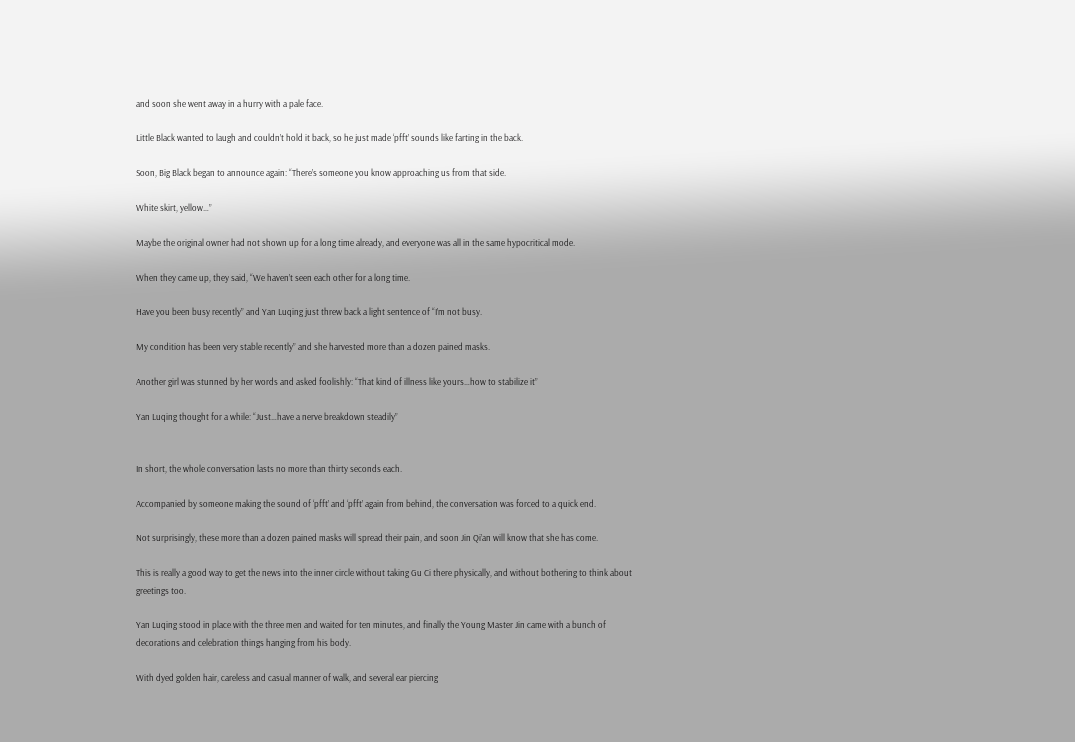and soon she went away in a hurry with a pale face.

Little Black wanted to laugh and couldn’t hold it back, so he just made ‘pfft’ sounds like farting in the back.

Soon, Big Black began to announce again: “There’s someone you know approaching us from that side.

White skirt, yellow…”

Maybe the original owner had not shown up for a long time already, and everyone was all in the same hypocritical mode.

When they came up, they said, “We haven’t seen each other for a long time.

Have you been busy recently” and Yan Luqing just threw back a light sentence of “I’m not busy.

My condition has been very stable recently” and she harvested more than a dozen pained masks.

Another girl was stunned by her words and asked foolishly: “That kind of illness like yours…how to stabilize it”

Yan Luqing thought for a while: “Just…have a nerve breakdown steadily”


In short, the whole conversation lasts no more than thirty seconds each.

Accompanied by someone making the sound of ‘pfft’ and ‘pfft’ again from behind, the conversation was forced to a quick end.

Not surprisingly, these more than a dozen pained masks will spread their pain, and soon Jin Qi’an will know that she has come.

This is really a good way to get the news into the inner circle without taking Gu Ci there physically, and without bothering to think about greetings too.

Yan Luqing stood in place with the three men and waited for ten minutes, and finally the Young Master Jin came with a bunch of decorations and celebration things hanging from his body.

With dyed golden hair, careless and casual manner of walk, and several ear piercing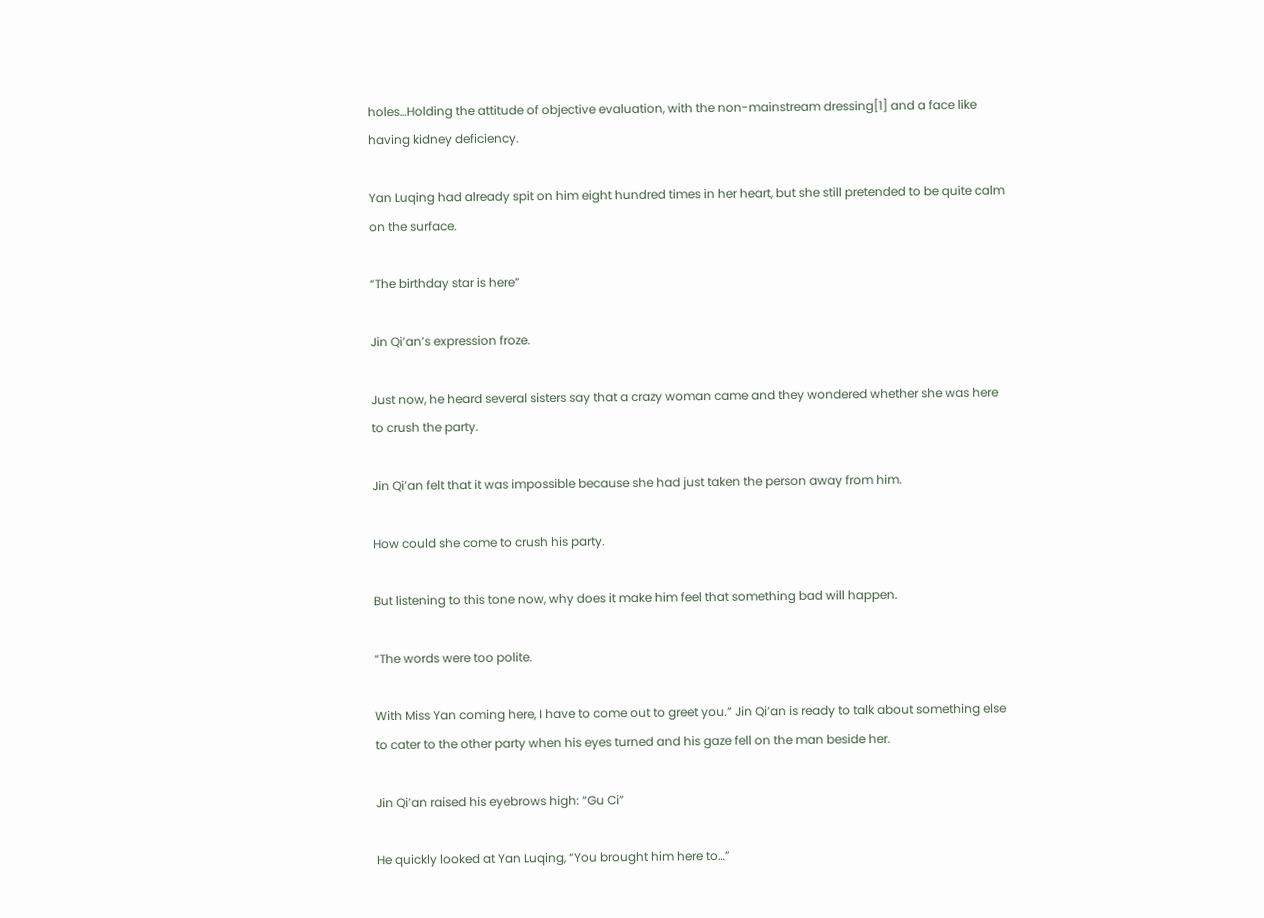holes…Holding the attitude of objective evaluation, with the non-mainstream dressing[1] and a face like having kidney deficiency.

Yan Luqing had already spit on him eight hundred times in her heart, but she still pretended to be quite calm on the surface.

“The birthday star is here”

Jin Qi’an’s expression froze.

Just now, he heard several sisters say that a crazy woman came and they wondered whether she was here to crush the party.

Jin Qi’an felt that it was impossible because she had just taken the person away from him.

How could she come to crush his party.

But listening to this tone now, why does it make him feel that something bad will happen.

“The words were too polite.

With Miss Yan coming here, I have to come out to greet you.” Jin Qi’an is ready to talk about something else to cater to the other party when his eyes turned and his gaze fell on the man beside her.

Jin Qi’an raised his eyebrows high: “Gu Ci”

He quickly looked at Yan Luqing, “You brought him here to…”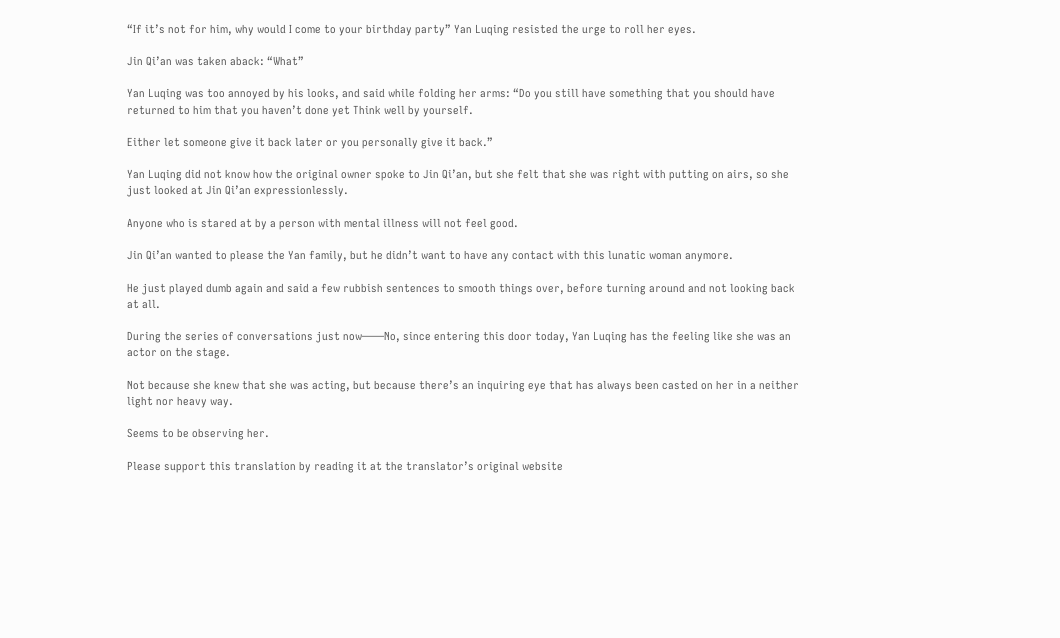“If it’s not for him, why would I come to your birthday party” Yan Luqing resisted the urge to roll her eyes.

Jin Qi’an was taken aback: “What”

Yan Luqing was too annoyed by his looks, and said while folding her arms: “Do you still have something that you should have returned to him that you haven’t done yet Think well by yourself.

Either let someone give it back later or you personally give it back.”

Yan Luqing did not know how the original owner spoke to Jin Qi’an, but she felt that she was right with putting on airs, so she just looked at Jin Qi’an expressionlessly.

Anyone who is stared at by a person with mental illness will not feel good.

Jin Qi’an wanted to please the Yan family, but he didn’t want to have any contact with this lunatic woman anymore.

He just played dumb again and said a few rubbish sentences to smooth things over, before turning around and not looking back at all.

During the series of conversations just now——No, since entering this door today, Yan Luqing has the feeling like she was an actor on the stage.

Not because she knew that she was acting, but because there’s an inquiring eye that has always been casted on her in a neither light nor heavy way.

Seems to be observing her.

Please support this translation by reading it at the translator’s original website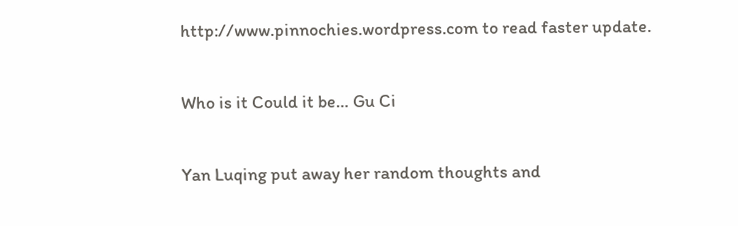http://www.pinnochies.wordpress.com to read faster update.

Who is it Could it be… Gu Ci

Yan Luqing put away her random thoughts and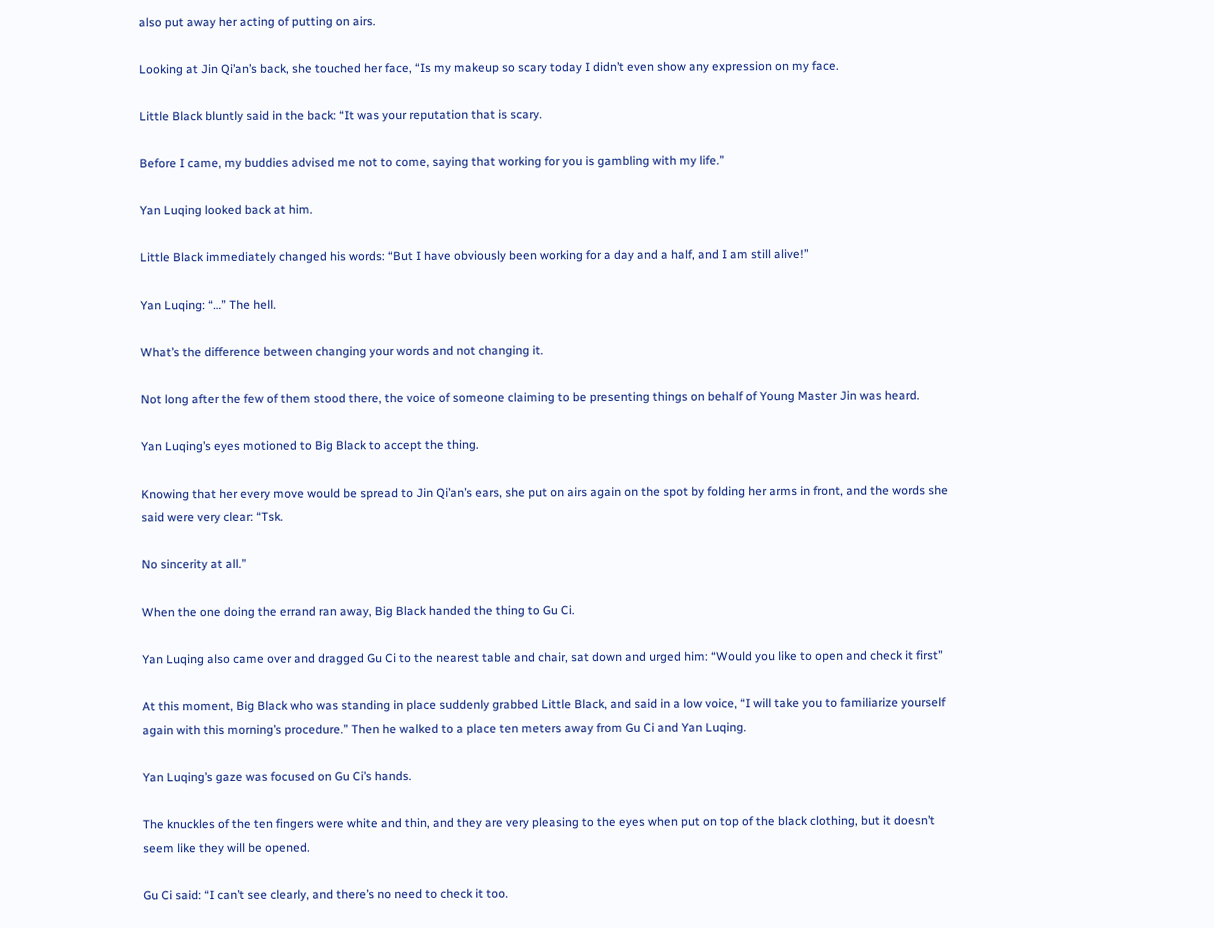also put away her acting of putting on airs.

Looking at Jin Qi’an’s back, she touched her face, “Is my makeup so scary today I didn’t even show any expression on my face.

Little Black bluntly said in the back: “It was your reputation that is scary.

Before I came, my buddies advised me not to come, saying that working for you is gambling with my life.”

Yan Luqing looked back at him.

Little Black immediately changed his words: “But I have obviously been working for a day and a half, and I am still alive!”

Yan Luqing: “…” The hell.

What’s the difference between changing your words and not changing it.

Not long after the few of them stood there, the voice of someone claiming to be presenting things on behalf of Young Master Jin was heard.

Yan Luqing’s eyes motioned to Big Black to accept the thing.

Knowing that her every move would be spread to Jin Qi’an’s ears, she put on airs again on the spot by folding her arms in front, and the words she said were very clear: “Tsk.

No sincerity at all.”

When the one doing the errand ran away, Big Black handed the thing to Gu Ci.

Yan Luqing also came over and dragged Gu Ci to the nearest table and chair, sat down and urged him: “Would you like to open and check it first”

At this moment, Big Black who was standing in place suddenly grabbed Little Black, and said in a low voice, “I will take you to familiarize yourself again with this morning’s procedure.” Then he walked to a place ten meters away from Gu Ci and Yan Luqing.

Yan Luqing’s gaze was focused on Gu Ci’s hands.

The knuckles of the ten fingers were white and thin, and they are very pleasing to the eyes when put on top of the black clothing, but it doesn’t seem like they will be opened.

Gu Ci said: “I can’t see clearly, and there’s no need to check it too.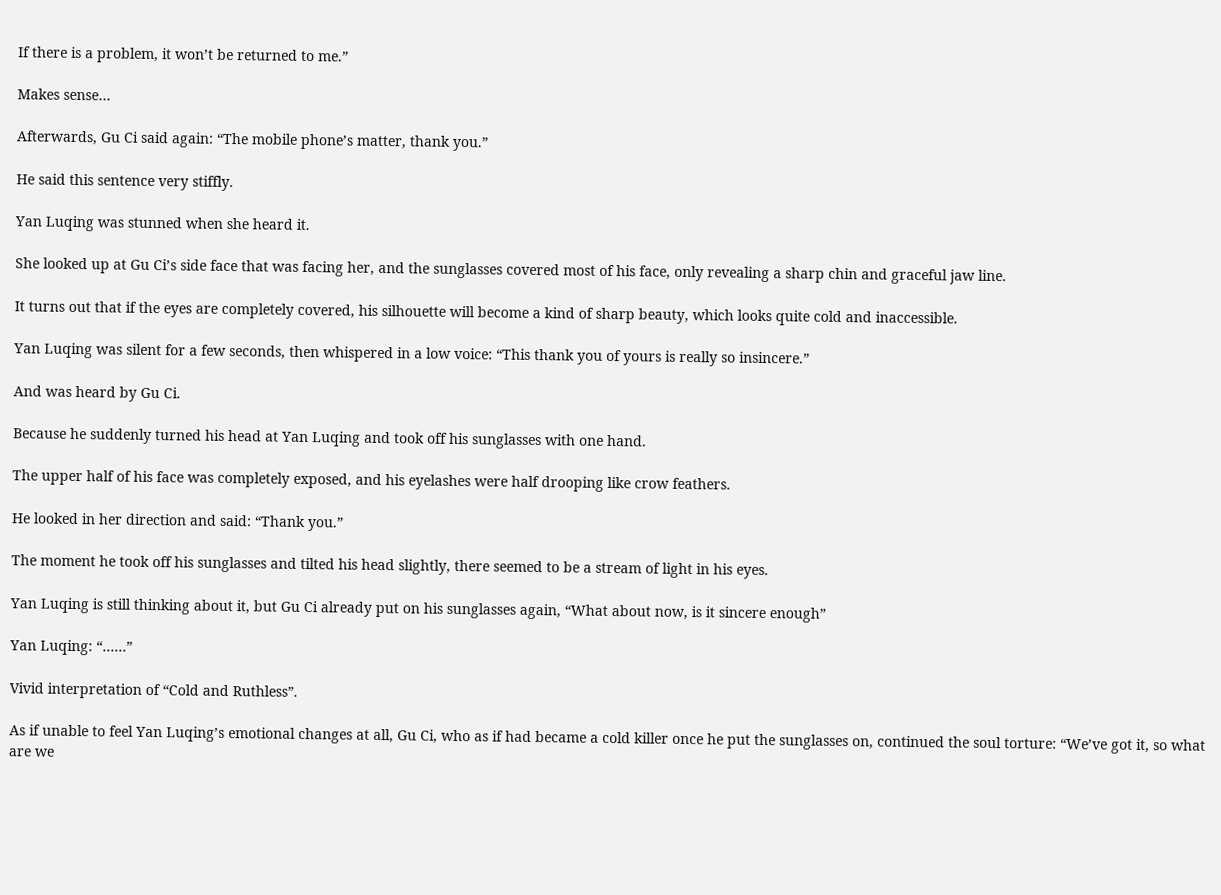If there is a problem, it won’t be returned to me.”

Makes sense…

Afterwards, Gu Ci said again: “The mobile phone’s matter, thank you.”

He said this sentence very stiffly.

Yan Luqing was stunned when she heard it.

She looked up at Gu Ci’s side face that was facing her, and the sunglasses covered most of his face, only revealing a sharp chin and graceful jaw line.

It turns out that if the eyes are completely covered, his silhouette will become a kind of sharp beauty, which looks quite cold and inaccessible.

Yan Luqing was silent for a few seconds, then whispered in a low voice: “This thank you of yours is really so insincere.”

And was heard by Gu Ci.

Because he suddenly turned his head at Yan Luqing and took off his sunglasses with one hand.

The upper half of his face was completely exposed, and his eyelashes were half drooping like crow feathers.

He looked in her direction and said: “Thank you.”

The moment he took off his sunglasses and tilted his head slightly, there seemed to be a stream of light in his eyes.

Yan Luqing is still thinking about it, but Gu Ci already put on his sunglasses again, “What about now, is it sincere enough”

Yan Luqing: “……”

Vivid interpretation of “Cold and Ruthless”.

As if unable to feel Yan Luqing’s emotional changes at all, Gu Ci, who as if had became a cold killer once he put the sunglasses on, continued the soul torture: “We’ve got it, so what are we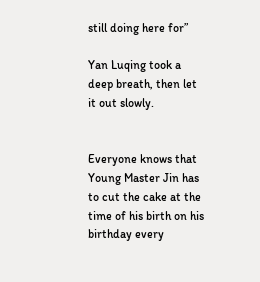still doing here for”

Yan Luqing took a deep breath, then let it out slowly.


Everyone knows that Young Master Jin has to cut the cake at the time of his birth on his birthday every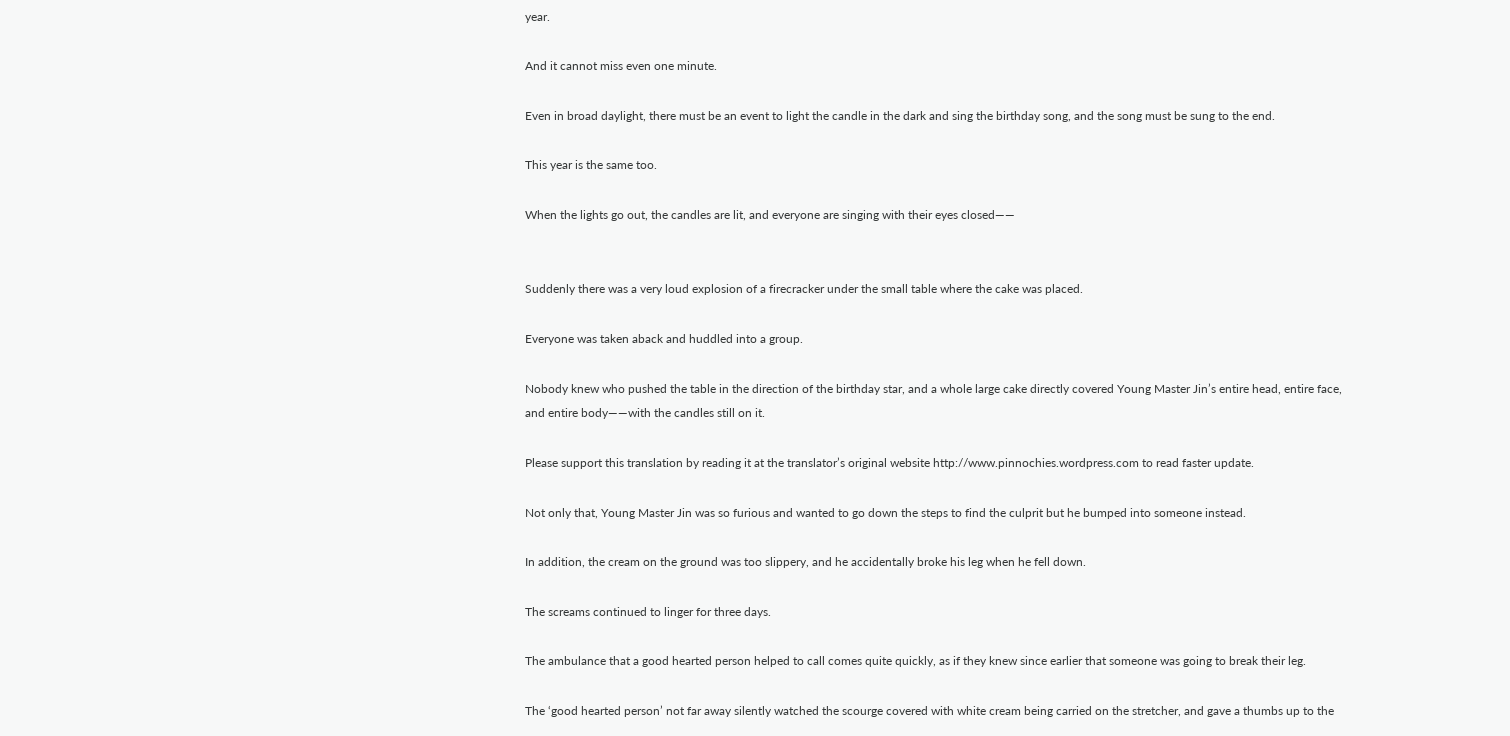year.

And it cannot miss even one minute.

Even in broad daylight, there must be an event to light the candle in the dark and sing the birthday song, and the song must be sung to the end.

This year is the same too.

When the lights go out, the candles are lit, and everyone are singing with their eyes closed——


Suddenly there was a very loud explosion of a firecracker under the small table where the cake was placed.

Everyone was taken aback and huddled into a group.

Nobody knew who pushed the table in the direction of the birthday star, and a whole large cake directly covered Young Master Jin’s entire head, entire face, and entire body——with the candles still on it.

Please support this translation by reading it at the translator’s original website http://www.pinnochies.wordpress.com to read faster update.

Not only that, Young Master Jin was so furious and wanted to go down the steps to find the culprit but he bumped into someone instead.

In addition, the cream on the ground was too slippery, and he accidentally broke his leg when he fell down.

The screams continued to linger for three days.

The ambulance that a good hearted person helped to call comes quite quickly, as if they knew since earlier that someone was going to break their leg.

The ‘good hearted person’ not far away silently watched the scourge covered with white cream being carried on the stretcher, and gave a thumbs up to the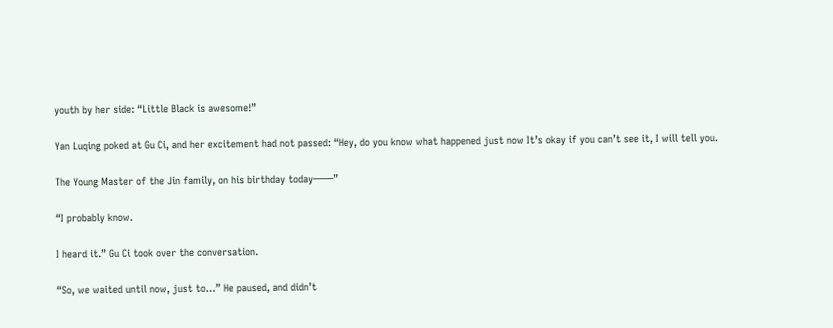youth by her side: “Little Black is awesome!”

Yan Luqing poked at Gu Ci, and her excitement had not passed: “Hey, do you know what happened just now It’s okay if you can’t see it, I will tell you.

The Young Master of the Jin family, on his birthday today——”

“I probably know.

I heard it.” Gu Ci took over the conversation.

“So, we waited until now, just to…” He paused, and didn’t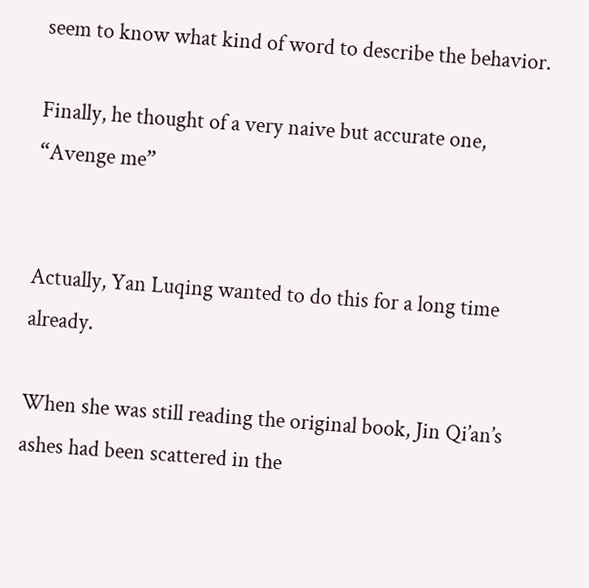seem to know what kind of word to describe the behavior.

Finally, he thought of a very naive but accurate one, “Avenge me”


Actually, Yan Luqing wanted to do this for a long time already.

When she was still reading the original book, Jin Qi’an’s ashes had been scattered in the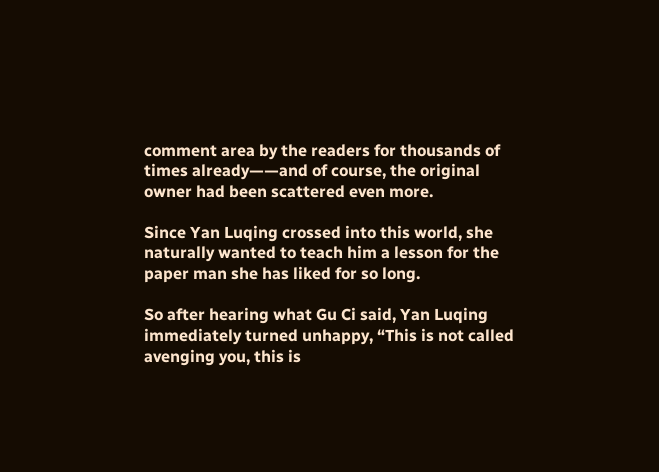comment area by the readers for thousands of times already——and of course, the original owner had been scattered even more.

Since Yan Luqing crossed into this world, she naturally wanted to teach him a lesson for the paper man she has liked for so long.

So after hearing what Gu Ci said, Yan Luqing immediately turned unhappy, “This is not called avenging you, this is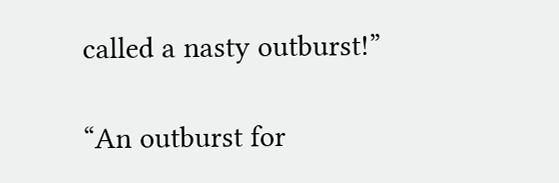called a nasty outburst!”

“An outburst for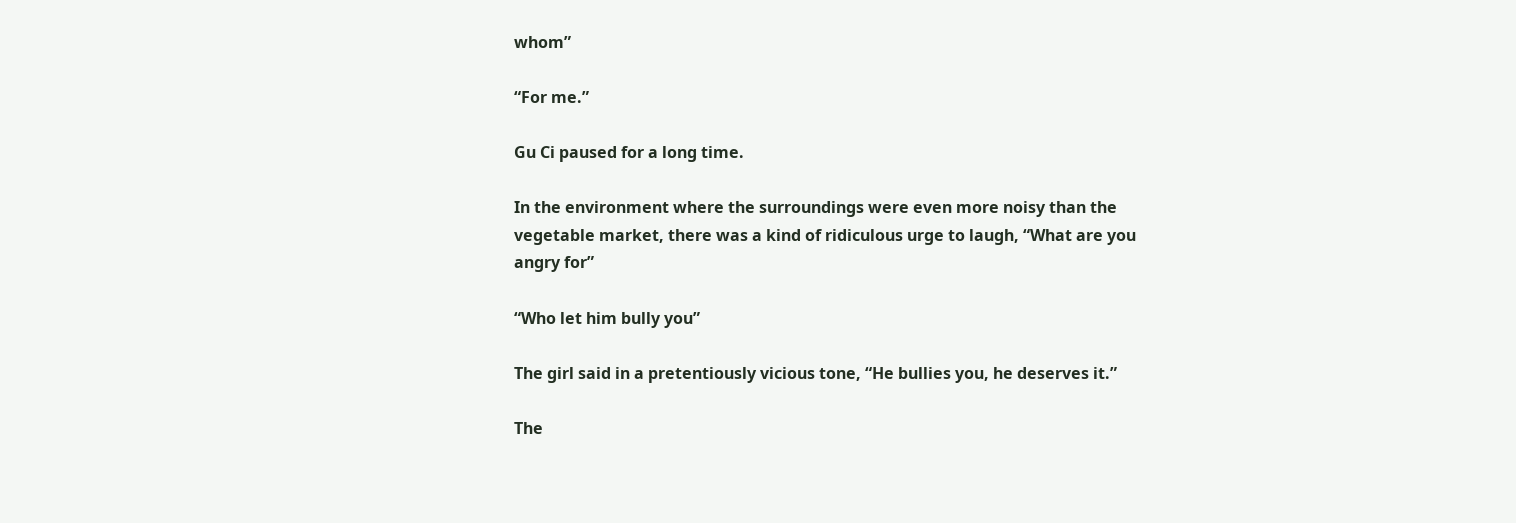whom”

“For me.”

Gu Ci paused for a long time.

In the environment where the surroundings were even more noisy than the vegetable market, there was a kind of ridiculous urge to laugh, “What are you angry for”

“Who let him bully you”

The girl said in a pretentiously vicious tone, “He bullies you, he deserves it.”

The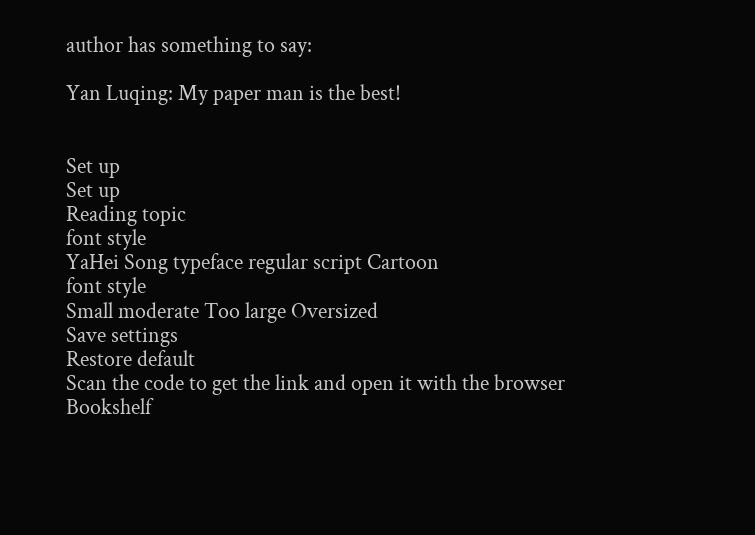author has something to say:

Yan Luqing: My paper man is the best!


Set up
Set up
Reading topic
font style
YaHei Song typeface regular script Cartoon
font style
Small moderate Too large Oversized
Save settings
Restore default
Scan the code to get the link and open it with the browser
Bookshelf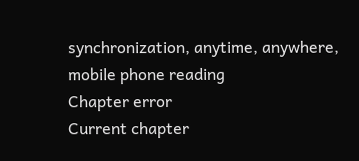synchronization, anytime, anywhere, mobile phone reading
Chapter error
Current chapter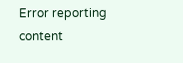Error reporting content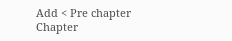Add < Pre chapter Chapter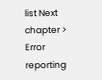list Next chapter > Error reporting